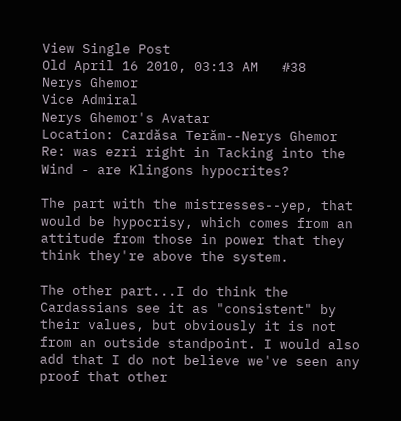View Single Post
Old April 16 2010, 03:13 AM   #38
Nerys Ghemor
Vice Admiral
Nerys Ghemor's Avatar
Location: Cardăsa Terăm--Nerys Ghemor
Re: was ezri right in Tacking into the Wind - are Klingons hypocrites?

The part with the mistresses--yep, that would be hypocrisy, which comes from an attitude from those in power that they think they're above the system.

The other part...I do think the Cardassians see it as "consistent" by their values, but obviously it is not from an outside standpoint. I would also add that I do not believe we've seen any proof that other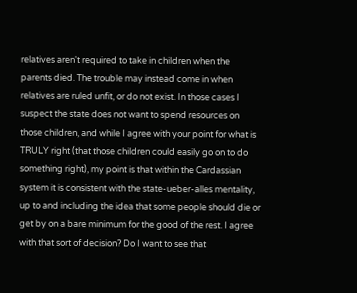relatives aren't required to take in children when the parents died. The trouble may instead come in when relatives are ruled unfit, or do not exist. In those cases I suspect the state does not want to spend resources on those children, and while I agree with your point for what is TRULY right (that those children could easily go on to do something right), my point is that within the Cardassian system it is consistent with the state-ueber-alles mentality, up to and including the idea that some people should die or get by on a bare minimum for the good of the rest. I agree with that sort of decision? Do I want to see that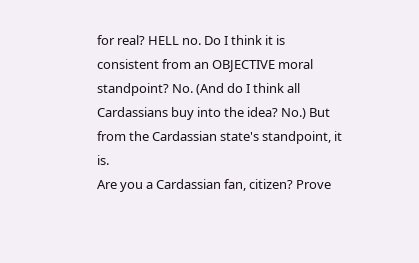for real? HELL no. Do I think it is consistent from an OBJECTIVE moral standpoint? No. (And do I think all Cardassians buy into the idea? No.) But from the Cardassian state's standpoint, it is.
Are you a Cardassian fan, citizen? Prove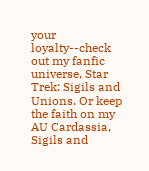your loyalty--check out my fanfic universe, Star Trek: Sigils and Unions. Or keep the faith on my AU Cardassia, Sigils and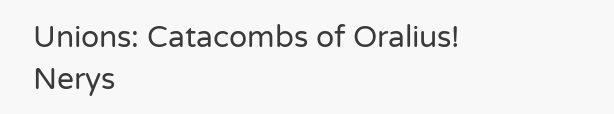Unions: Catacombs of Oralius!
Nerys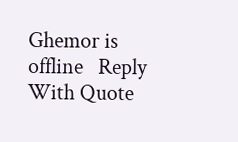Ghemor is offline   Reply With Quote